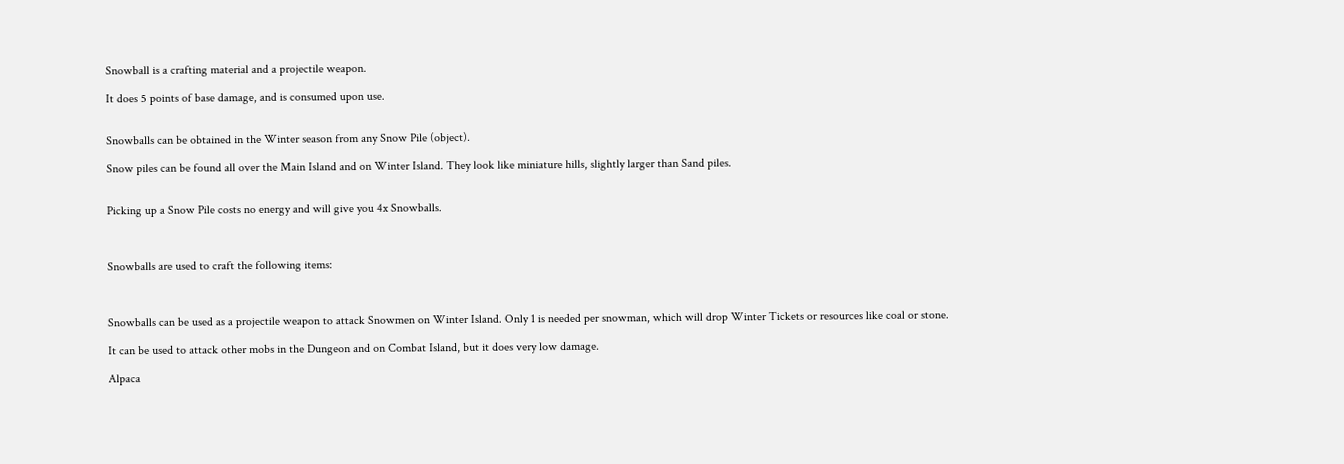Snowball is a crafting material and a projectile weapon.

It does 5 points of base damage, and is consumed upon use.


Snowballs can be obtained in the Winter season from any Snow Pile (object).

Snow piles can be found all over the Main Island and on Winter Island. They look like miniature hills, slightly larger than Sand piles.


Picking up a Snow Pile costs no energy and will give you 4x Snowballs.



Snowballs are used to craft the following items:



Snowballs can be used as a projectile weapon to attack Snowmen on Winter Island. Only 1 is needed per snowman, which will drop Winter Tickets or resources like coal or stone.

It can be used to attack other mobs in the Dungeon and on Combat Island, but it does very low damage.

Alpaca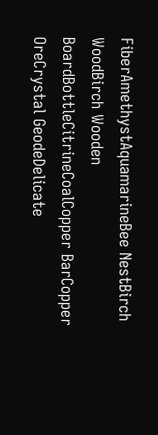FiberAmethystAquamarineBee NestBirch WoodBirch Wooden BoardBottleCitrineCoalCopper BarCopper OreCrystal GeodeDelicate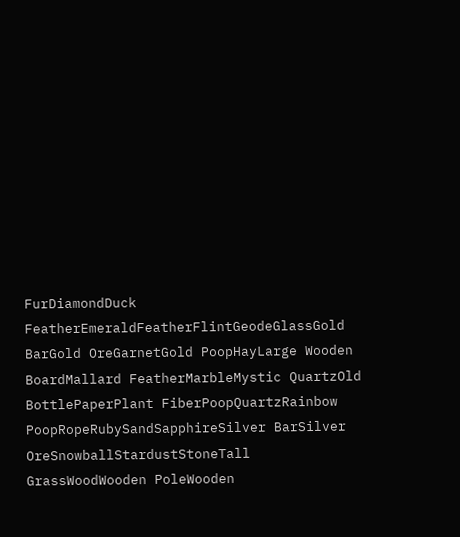FurDiamondDuck FeatherEmeraldFeatherFlintGeodeGlassGold BarGold OreGarnetGold PoopHayLarge Wooden BoardMallard FeatherMarbleMystic QuartzOld BottlePaperPlant FiberPoopQuartzRainbow PoopRopeRubySandSapphireSilver BarSilver OreSnowballStardustStoneTall GrassWoodWooden PoleWooden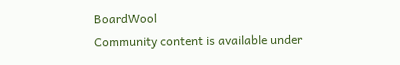BoardWool
Community content is available under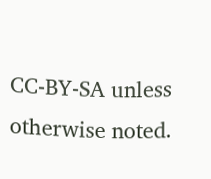CC-BY-SA unless otherwise noted.